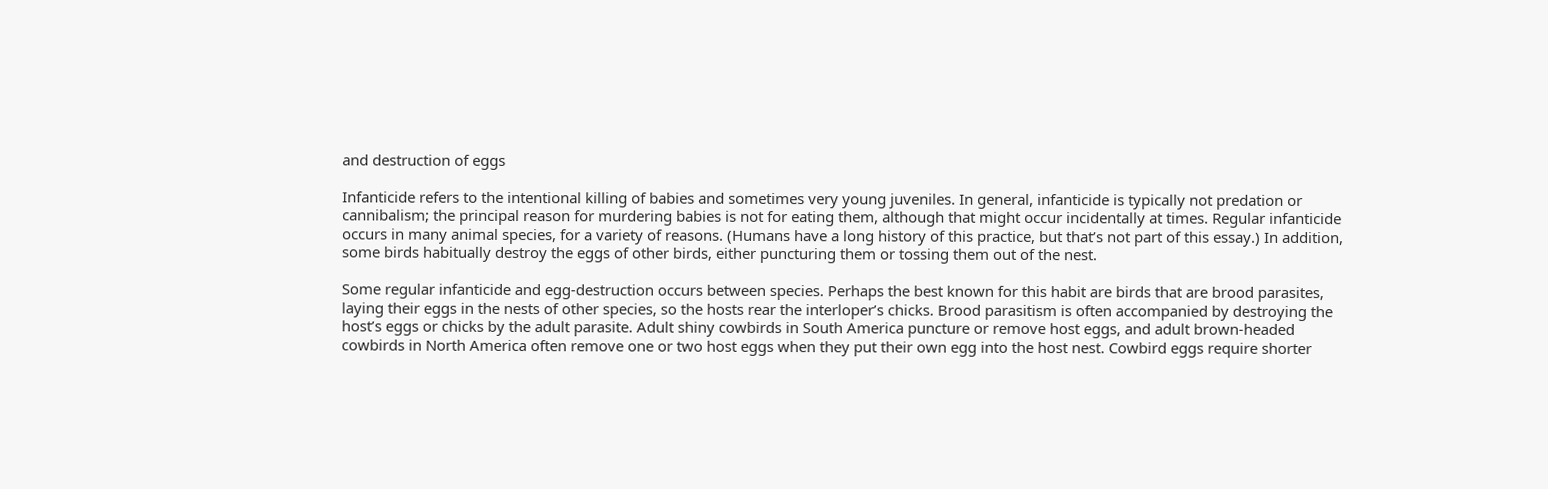and destruction of eggs

Infanticide refers to the intentional killing of babies and sometimes very young juveniles. In general, infanticide is typically not predation or cannibalism; the principal reason for murdering babies is not for eating them, although that might occur incidentally at times. Regular infanticide occurs in many animal species, for a variety of reasons. (Humans have a long history of this practice, but that’s not part of this essay.) In addition, some birds habitually destroy the eggs of other birds, either puncturing them or tossing them out of the nest.

Some regular infanticide and egg-destruction occurs between species. Perhaps the best known for this habit are birds that are brood parasites, laying their eggs in the nests of other species, so the hosts rear the interloper’s chicks. Brood parasitism is often accompanied by destroying the host’s eggs or chicks by the adult parasite. Adult shiny cowbirds in South America puncture or remove host eggs, and adult brown-headed cowbirds in North America often remove one or two host eggs when they put their own egg into the host nest. Cowbird eggs require shorter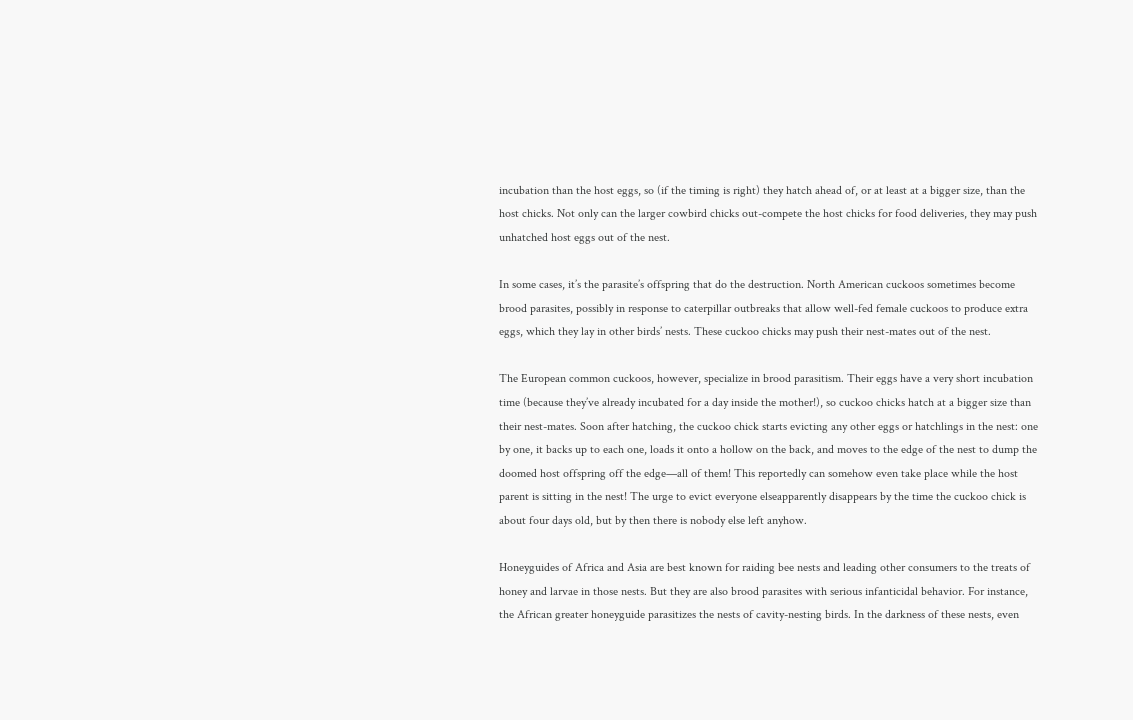incubation than the host eggs, so (if the timing is right) they hatch ahead of, or at least at a bigger size, than the host chicks. Not only can the larger cowbird chicks out-compete the host chicks for food deliveries, they may push unhatched host eggs out of the nest.

In some cases, it’s the parasite’s offspring that do the destruction. North American cuckoos sometimes become brood parasites, possibly in response to caterpillar outbreaks that allow well-fed female cuckoos to produce extra eggs, which they lay in other birds’ nests. These cuckoo chicks may push their nest-mates out of the nest.

The European common cuckoos, however, specialize in brood parasitism. Their eggs have a very short incubation time (because they’ve already incubated for a day inside the mother!), so cuckoo chicks hatch at a bigger size than their nest-mates. Soon after hatching, the cuckoo chick starts evicting any other eggs or hatchlings in the nest: one by one, it backs up to each one, loads it onto a hollow on the back, and moves to the edge of the nest to dump the doomed host offspring off the edge—all of them! This reportedly can somehow even take place while the host parent is sitting in the nest! The urge to evict everyone elseapparently disappears by the time the cuckoo chick is about four days old, but by then there is nobody else left anyhow.

Honeyguides of Africa and Asia are best known for raiding bee nests and leading other consumers to the treats of honey and larvae in those nests. But they are also brood parasites with serious infanticidal behavior. For instance, the African greater honeyguide parasitizes the nests of cavity-nesting birds. In the darkness of these nests, even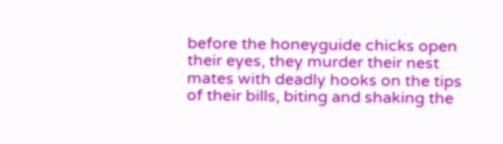before the honeyguide chicks open their eyes, they murder their nest mates with deadly hooks on the tips of their bills, biting and shaking the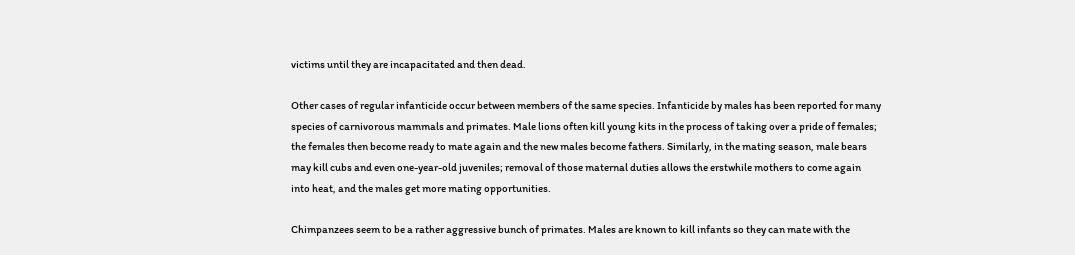victims until they are incapacitated and then dead.

Other cases of regular infanticide occur between members of the same species. Infanticide by males has been reported for many species of carnivorous mammals and primates. Male lions often kill young kits in the process of taking over a pride of females; the females then become ready to mate again and the new males become fathers. Similarly, in the mating season, male bears may kill cubs and even one-year-old juveniles; removal of those maternal duties allows the erstwhile mothers to come again into heat, and the males get more mating opportunities.

Chimpanzees seem to be a rather aggressive bunch of primates. Males are known to kill infants so they can mate with the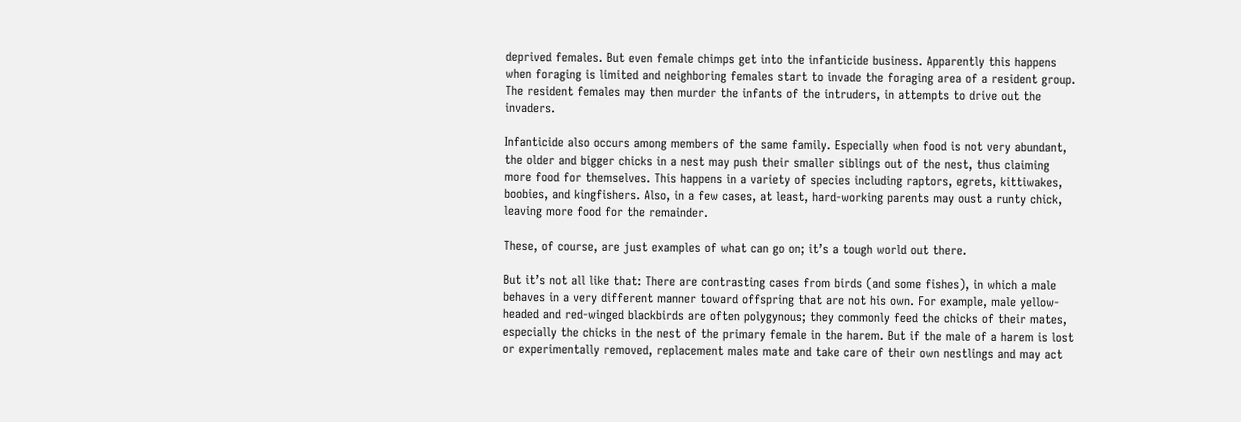deprived females. But even female chimps get into the infanticide business. Apparently this happens when foraging is limited and neighboring females start to invade the foraging area of a resident group. The resident females may then murder the infants of the intruders, in attempts to drive out the invaders.

Infanticide also occurs among members of the same family. Especially when food is not very abundant, the older and bigger chicks in a nest may push their smaller siblings out of the nest, thus claiming more food for themselves. This happens in a variety of species including raptors, egrets, kittiwakes, boobies, and kingfishers. Also, in a few cases, at least, hard-working parents may oust a runty chick, leaving more food for the remainder.

These, of course, are just examples of what can go on; it’s a tough world out there.

But it’s not all like that: There are contrasting cases from birds (and some fishes), in which a male behaves in a very different manner toward offspring that are not his own. For example, male yellow-headed and red-winged blackbirds are often polygynous; they commonly feed the chicks of their mates, especially the chicks in the nest of the primary female in the harem. But if the male of a harem is lost or experimentally removed, replacement males mate and take care of their own nestlings and may act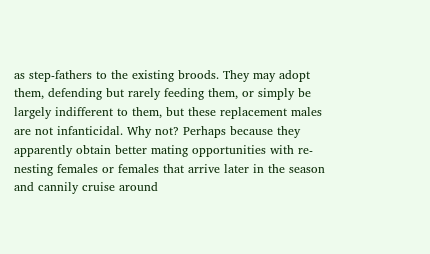as step-fathers to the existing broods. They may adopt them, defending but rarely feeding them, or simply be largely indifferent to them, but these replacement males are not infanticidal. Why not? Perhaps because they apparently obtain better mating opportunities with re-nesting females or females that arrive later in the season and cannily cruise around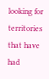looking for territories that have had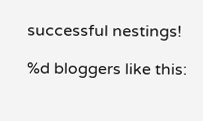successful nestings!

%d bloggers like this: